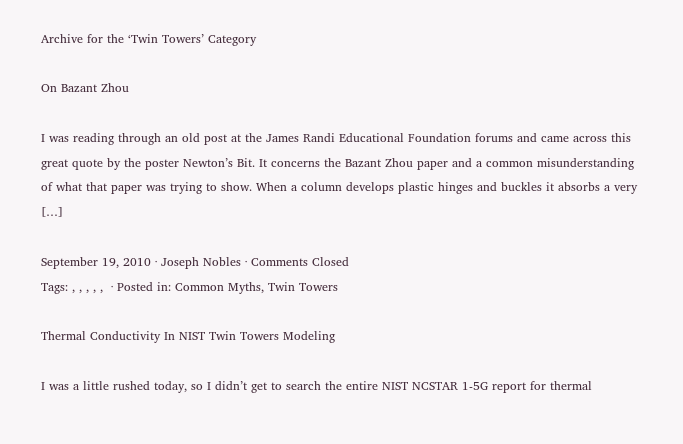Archive for the ‘Twin Towers’ Category

On Bazant Zhou

I was reading through an old post at the James Randi Educational Foundation forums and came across this great quote by the poster Newton’s Bit. It concerns the Bazant Zhou paper and a common misunderstanding of what that paper was trying to show. When a column develops plastic hinges and buckles it absorbs a very […]

September 19, 2010 · Joseph Nobles · Comments Closed
Tags: , , , , ,  · Posted in: Common Myths, Twin Towers

Thermal Conductivity In NIST Twin Towers Modeling

I was a little rushed today, so I didn’t get to search the entire NIST NCSTAR 1-5G report for thermal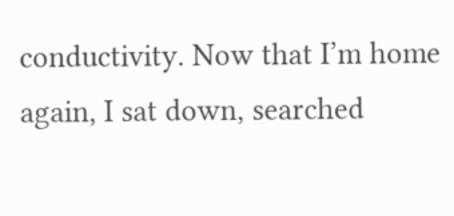conductivity. Now that I’m home again, I sat down, searched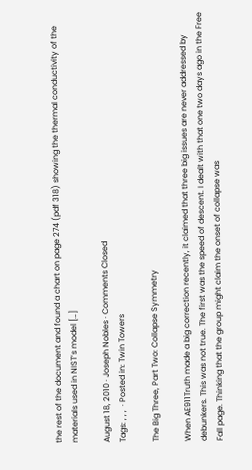the rest of the document and found a chart on page 274 (pdf 318) showing the thermal conductivity of the materials used in NIST’s model […]

August 18, 2010 · Joseph Nobles · Comments Closed
Tags: , , ,  · Posted in: Twin Towers

The Big Three, Part Two: Collapse Symmetry

When AE911Truth made a big correction recently, it claimed that three big issues are never addressed by debunkers. This was not true. The first was the speed of descent. I dealt with that one two days ago in the Free Fall page. Thinking that the group might claim the onset of collapse was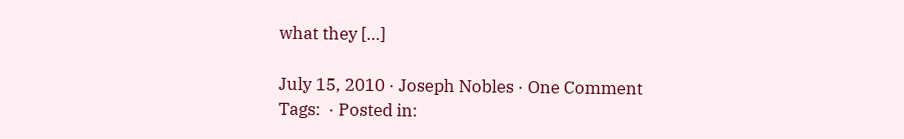what they […]

July 15, 2010 · Joseph Nobles · One Comment
Tags:  · Posted in: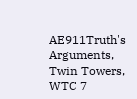AE911Truth's Arguments, Twin Towers, WTC 7